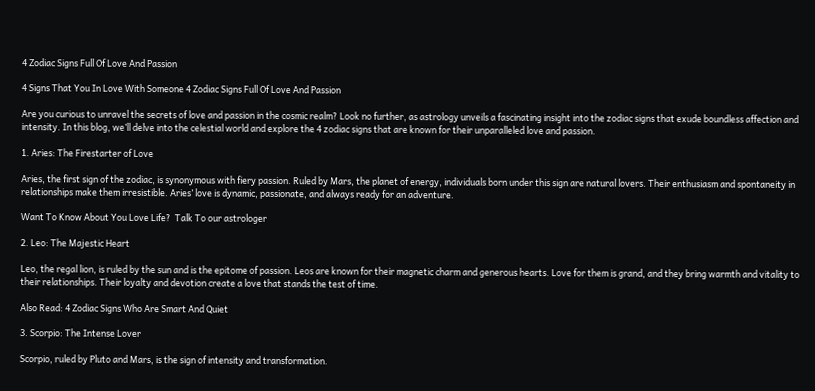4 Zodiac Signs Full Of Love And Passion

4 Signs That You In Love With Someone 4 Zodiac Signs Full Of Love And Passion

Are you curious to unravel the secrets of love and passion in the cosmic realm? Look no further, as astrology unveils a fascinating insight into the zodiac signs that exude boundless affection and intensity. In this blog, we’ll delve into the celestial world and explore the 4 zodiac signs that are known for their unparalleled love and passion.

1. Aries: The Firestarter of Love

Aries, the first sign of the zodiac, is synonymous with fiery passion. Ruled by Mars, the planet of energy, individuals born under this sign are natural lovers. Their enthusiasm and spontaneity in relationships make them irresistible. Aries’ love is dynamic, passionate, and always ready for an adventure.

Want To Know About You Love Life?  Talk To our astrologer

2. Leo: The Majestic Heart

Leo, the regal lion, is ruled by the sun and is the epitome of passion. Leos are known for their magnetic charm and generous hearts. Love for them is grand, and they bring warmth and vitality to their relationships. Their loyalty and devotion create a love that stands the test of time.

Also Read: 4 Zodiac Signs Who Are Smart And Quiet

3. Scorpio: The Intense Lover

Scorpio, ruled by Pluto and Mars, is the sign of intensity and transformation.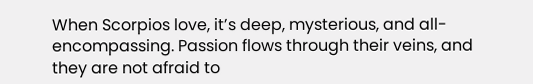When Scorpios love, it’s deep, mysterious, and all-encompassing. Passion flows through their veins, and they are not afraid to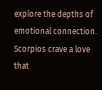explore the depths of emotional connection. Scorpios crave a love that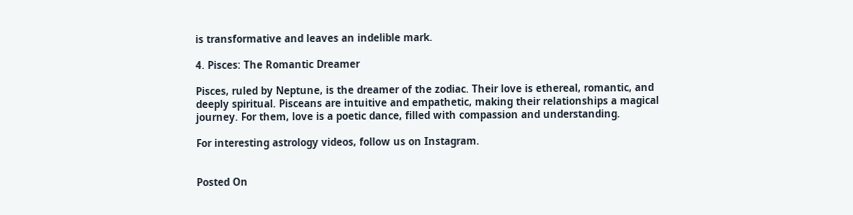is transformative and leaves an indelible mark.

4. Pisces: The Romantic Dreamer

Pisces, ruled by Neptune, is the dreamer of the zodiac. Their love is ethereal, romantic, and deeply spiritual. Pisceans are intuitive and empathetic, making their relationships a magical journey. For them, love is a poetic dance, filled with compassion and understanding.

For interesting astrology videos, follow us on Instagram.


Posted On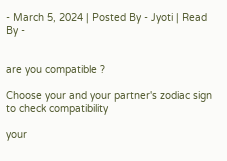- March 5, 2024 | Posted By - Jyoti | Read By -


are you compatible ?

Choose your and your partner's zodiac sign to check compatibility

your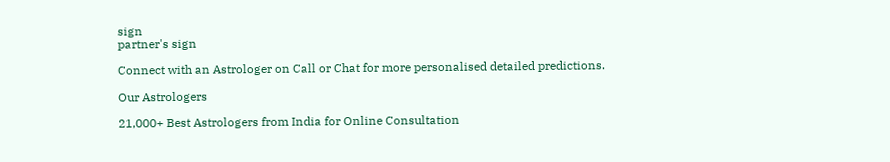sign
partner's sign

Connect with an Astrologer on Call or Chat for more personalised detailed predictions.

Our Astrologers

21,000+ Best Astrologers from India for Online Consultation